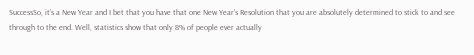SuccessSo, it’s a New Year and I bet that you have that one New Year’s Resolution that you are absolutely determined to stick to and see through to the end. Well, statistics show that only 8% of people ever actually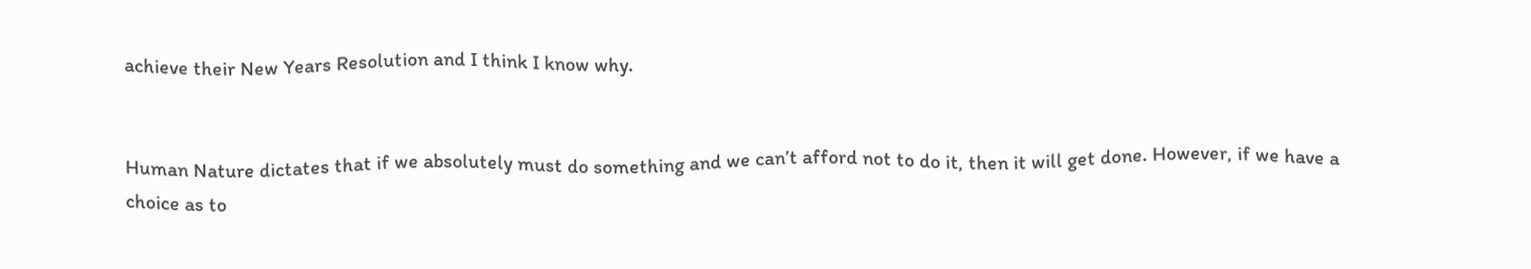achieve their New Years Resolution and I think I know why.


Human Nature dictates that if we absolutely must do something and we can’t afford not to do it, then it will get done. However, if we have a choice as to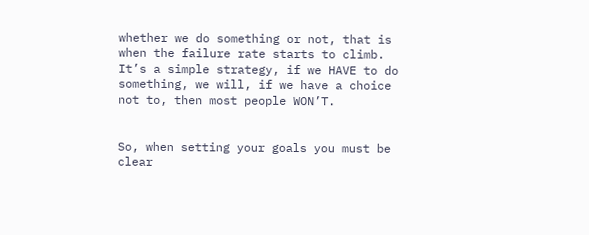whether we do something or not, that is when the failure rate starts to climb. It’s a simple strategy, if we HAVE to do something, we will, if we have a choice not to, then most people WON’T.


So, when setting your goals you must be clear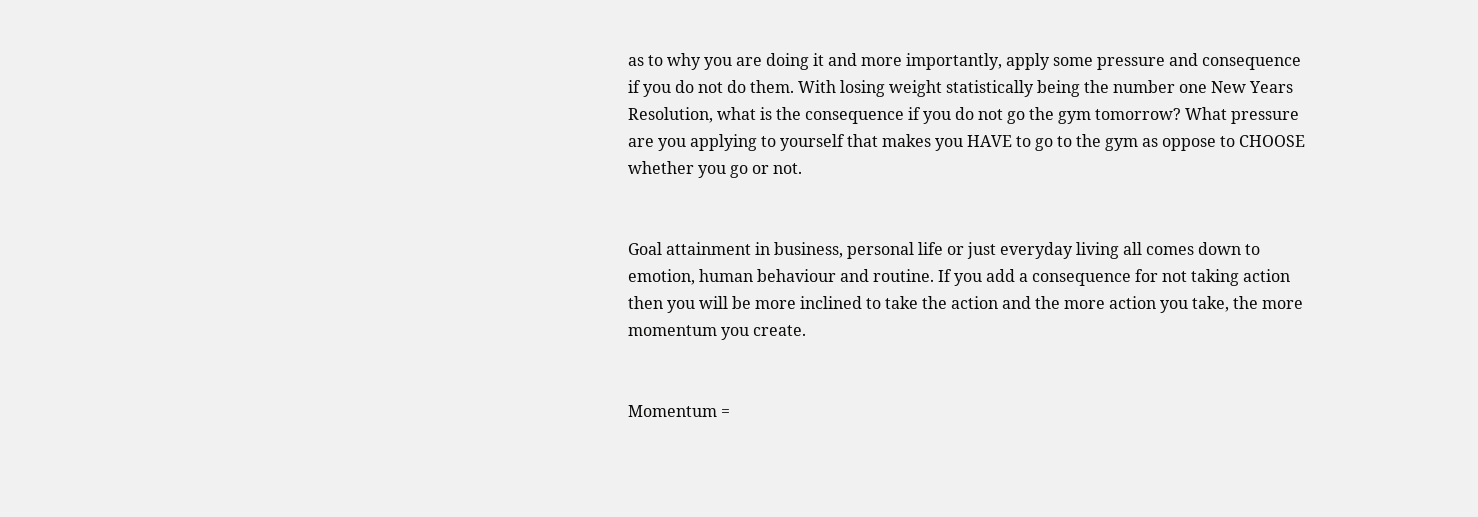as to why you are doing it and more importantly, apply some pressure and consequence if you do not do them. With losing weight statistically being the number one New Years Resolution, what is the consequence if you do not go the gym tomorrow? What pressure are you applying to yourself that makes you HAVE to go to the gym as oppose to CHOOSE whether you go or not.


Goal attainment in business, personal life or just everyday living all comes down to emotion, human behaviour and routine. If you add a consequence for not taking action then you will be more inclined to take the action and the more action you take, the more momentum you create.


Momentum =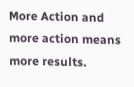More Action and more action means more results.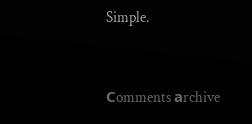Simple.


Сomments аrchive